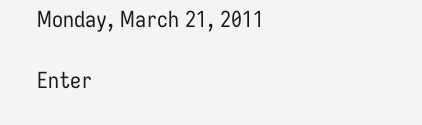Monday, March 21, 2011

Enter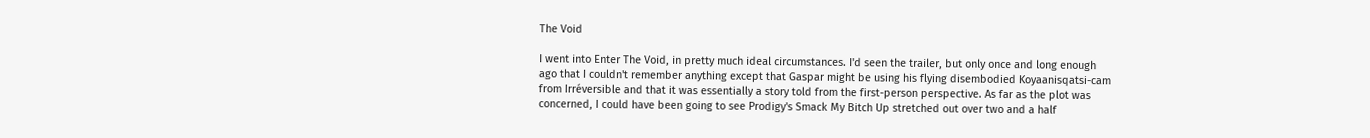The Void

I went into Enter The Void, in pretty much ideal circumstances. I'd seen the trailer, but only once and long enough ago that I couldn't remember anything except that Gaspar might be using his flying disembodied Koyaanisqatsi-cam from Irréversible and that it was essentially a story told from the first-person perspective. As far as the plot was concerned, I could have been going to see Prodigy's Smack My Bitch Up stretched out over two and a half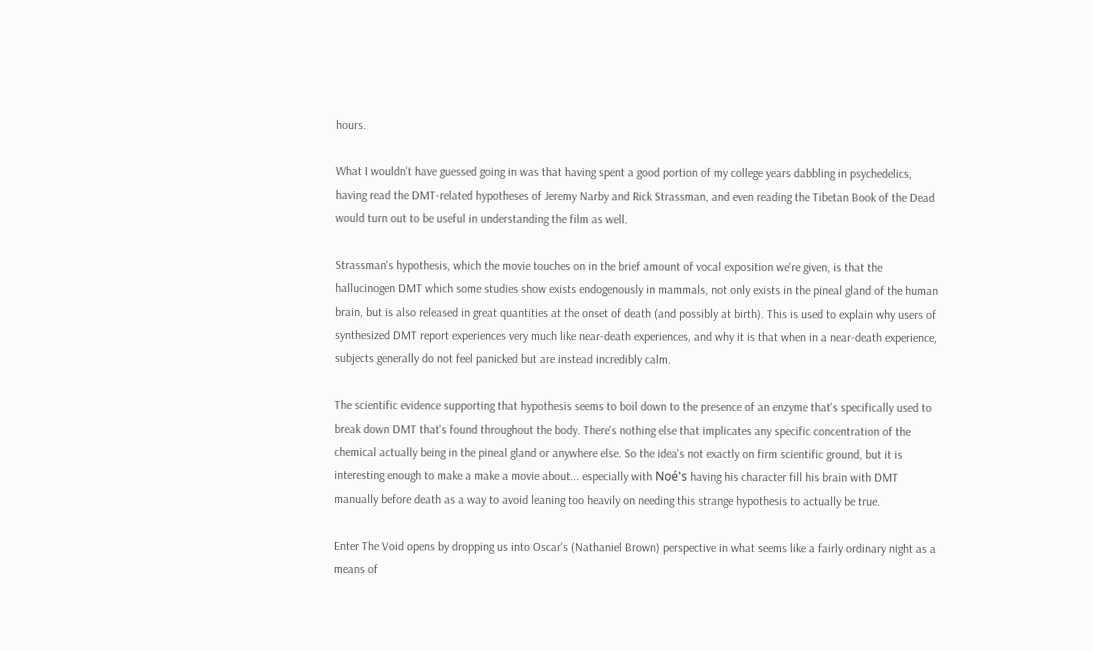hours.

What I wouldn't have guessed going in was that having spent a good portion of my college years dabbling in psychedelics, having read the DMT-related hypotheses of Jeremy Narby and Rick Strassman, and even reading the Tibetan Book of the Dead would turn out to be useful in understanding the film as well.

Strassman's hypothesis, which the movie touches on in the brief amount of vocal exposition we're given, is that the hallucinogen DMT which some studies show exists endogenously in mammals, not only exists in the pineal gland of the human brain, but is also released in great quantities at the onset of death (and possibly at birth). This is used to explain why users of synthesized DMT report experiences very much like near-death experiences, and why it is that when in a near-death experience, subjects generally do not feel panicked but are instead incredibly calm.

The scientific evidence supporting that hypothesis seems to boil down to the presence of an enzyme that's specifically used to break down DMT that's found throughout the body. There's nothing else that implicates any specific concentration of the chemical actually being in the pineal gland or anywhere else. So the idea's not exactly on firm scientific ground, but it is interesting enough to make a make a movie about... especially with Noé's having his character fill his brain with DMT manually before death as a way to avoid leaning too heavily on needing this strange hypothesis to actually be true.

Enter The Void opens by dropping us into Oscar's (Nathaniel Brown) perspective in what seems like a fairly ordinary night as a means of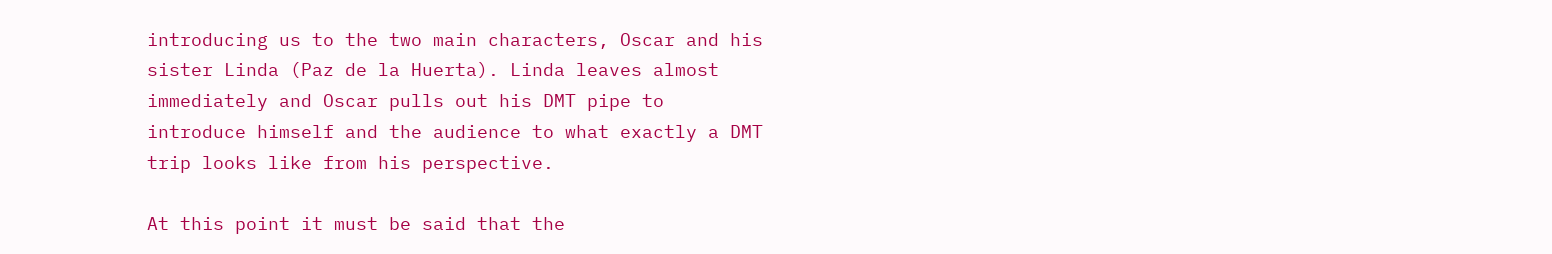introducing us to the two main characters, Oscar and his sister Linda (Paz de la Huerta). Linda leaves almost immediately and Oscar pulls out his DMT pipe to introduce himself and the audience to what exactly a DMT trip looks like from his perspective.

At this point it must be said that the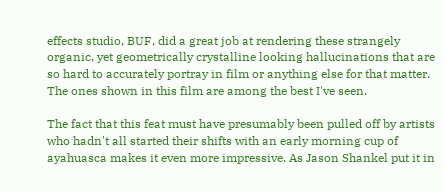effects studio, BUF, did a great job at rendering these strangely organic, yet geometrically crystalline looking hallucinations that are so hard to accurately portray in film or anything else for that matter. The ones shown in this film are among the best I've seen.

The fact that this feat must have presumably been pulled off by artists who hadn't all started their shifts with an early morning cup of ayahuasca makes it even more impressive. As Jason Shankel put it in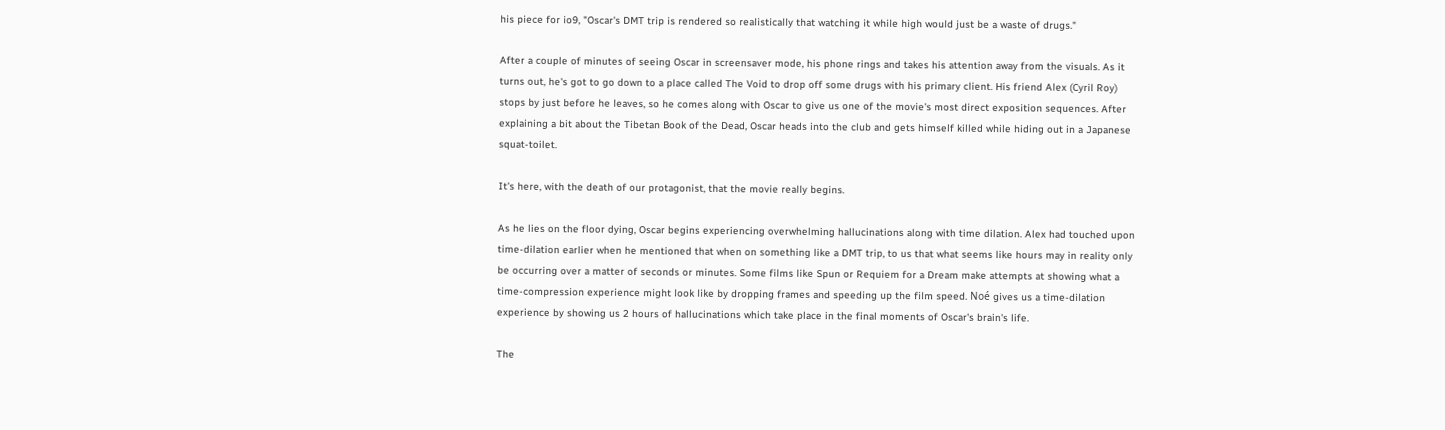his piece for io9, "Oscar's DMT trip is rendered so realistically that watching it while high would just be a waste of drugs."

After a couple of minutes of seeing Oscar in screensaver mode, his phone rings and takes his attention away from the visuals. As it turns out, he's got to go down to a place called The Void to drop off some drugs with his primary client. His friend Alex (Cyril Roy) stops by just before he leaves, so he comes along with Oscar to give us one of the movie's most direct exposition sequences. After explaining a bit about the Tibetan Book of the Dead, Oscar heads into the club and gets himself killed while hiding out in a Japanese squat-toilet.

It's here, with the death of our protagonist, that the movie really begins.

As he lies on the floor dying, Oscar begins experiencing overwhelming hallucinations along with time dilation. Alex had touched upon time-dilation earlier when he mentioned that when on something like a DMT trip, to us that what seems like hours may in reality only be occurring over a matter of seconds or minutes. Some films like Spun or Requiem for a Dream make attempts at showing what a time-compression experience might look like by dropping frames and speeding up the film speed. Noé gives us a time-dilation experience by showing us 2 hours of hallucinations which take place in the final moments of Oscar's brain's life.

The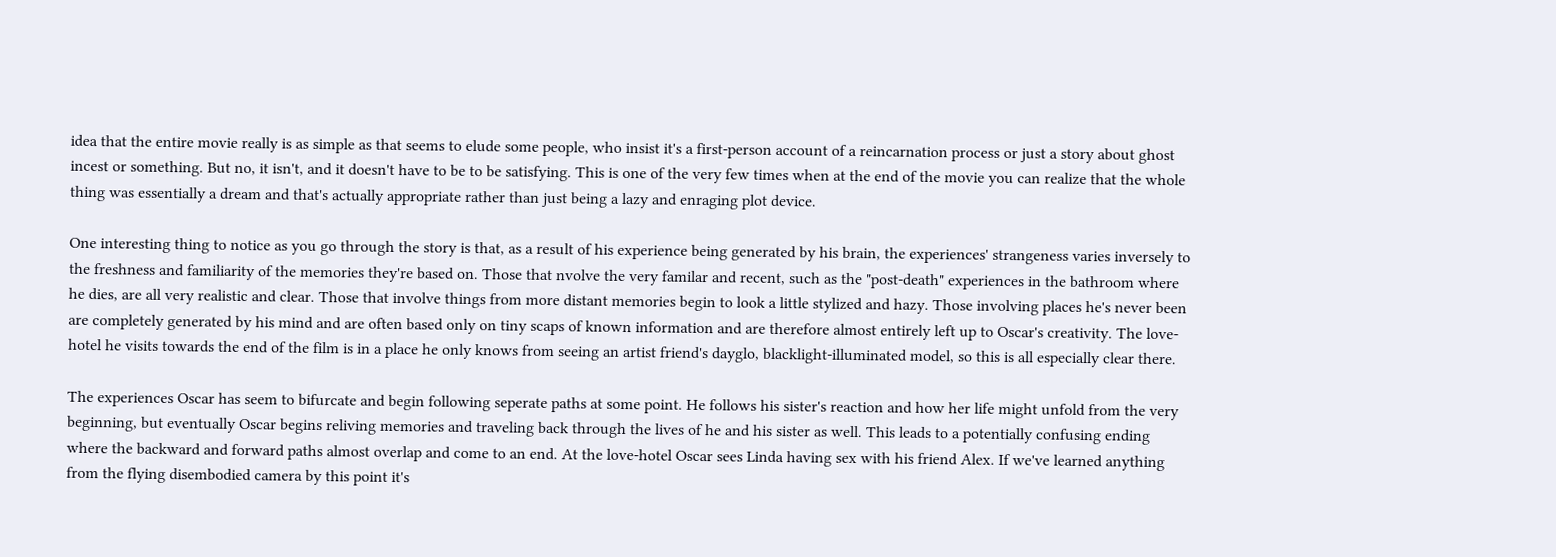idea that the entire movie really is as simple as that seems to elude some people, who insist it's a first-person account of a reincarnation process or just a story about ghost incest or something. But no, it isn't, and it doesn't have to be to be satisfying. This is one of the very few times when at the end of the movie you can realize that the whole thing was essentially a dream and that's actually appropriate rather than just being a lazy and enraging plot device.

One interesting thing to notice as you go through the story is that, as a result of his experience being generated by his brain, the experiences' strangeness varies inversely to the freshness and familiarity of the memories they're based on. Those that nvolve the very familar and recent, such as the "post-death" experiences in the bathroom where he dies, are all very realistic and clear. Those that involve things from more distant memories begin to look a little stylized and hazy. Those involving places he's never been are completely generated by his mind and are often based only on tiny scaps of known information and are therefore almost entirely left up to Oscar's creativity. The love-hotel he visits towards the end of the film is in a place he only knows from seeing an artist friend's dayglo, blacklight-illuminated model, so this is all especially clear there.

The experiences Oscar has seem to bifurcate and begin following seperate paths at some point. He follows his sister's reaction and how her life might unfold from the very beginning, but eventually Oscar begins reliving memories and traveling back through the lives of he and his sister as well. This leads to a potentially confusing ending where the backward and forward paths almost overlap and come to an end. At the love-hotel Oscar sees Linda having sex with his friend Alex. If we've learned anything from the flying disembodied camera by this point it's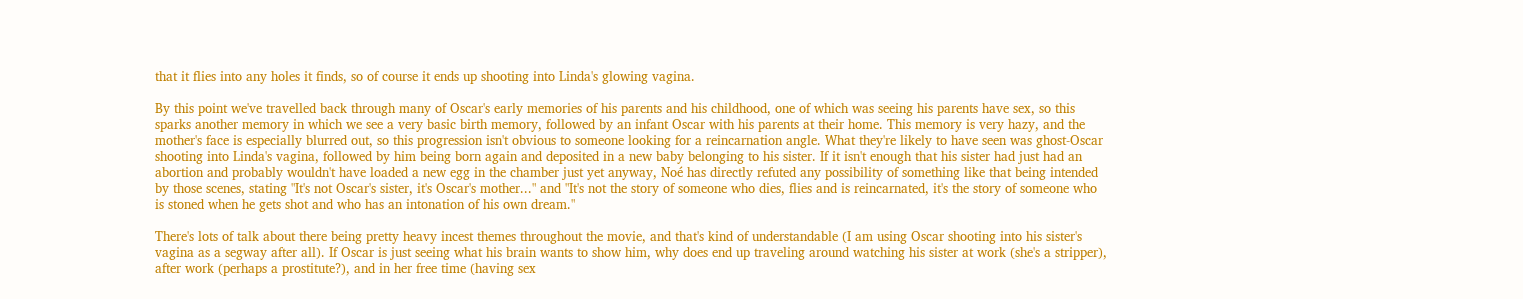that it flies into any holes it finds, so of course it ends up shooting into Linda's glowing vagina.

By this point we've travelled back through many of Oscar's early memories of his parents and his childhood, one of which was seeing his parents have sex, so this sparks another memory in which we see a very basic birth memory, followed by an infant Oscar with his parents at their home. This memory is very hazy, and the mother's face is especially blurred out, so this progression isn't obvious to someone looking for a reincarnation angle. What they're likely to have seen was ghost-Oscar shooting into Linda's vagina, followed by him being born again and deposited in a new baby belonging to his sister. If it isn't enough that his sister had just had an abortion and probably wouldn't have loaded a new egg in the chamber just yet anyway, Noé has directly refuted any possibility of something like that being intended by those scenes, stating "It's not Oscar's sister, it's Oscar's mother..." and "It's not the story of someone who dies, flies and is reincarnated, it's the story of someone who is stoned when he gets shot and who has an intonation of his own dream."

There's lots of talk about there being pretty heavy incest themes throughout the movie, and that's kind of understandable (I am using Oscar shooting into his sister's vagina as a segway after all). If Oscar is just seeing what his brain wants to show him, why does end up traveling around watching his sister at work (she's a stripper), after work (perhaps a prostitute?), and in her free time (having sex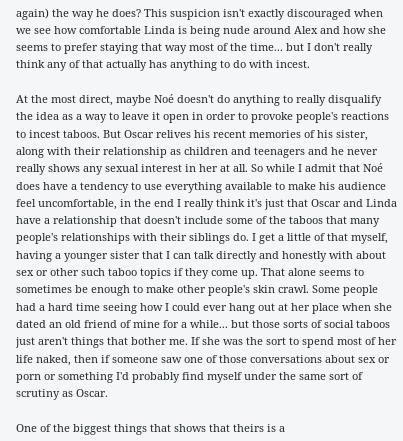again) the way he does? This suspicion isn't exactly discouraged when we see how comfortable Linda is being nude around Alex and how she seems to prefer staying that way most of the time... but I don't really think any of that actually has anything to do with incest.

At the most direct, maybe Noé doesn't do anything to really disqualify the idea as a way to leave it open in order to provoke people's reactions to incest taboos. But Oscar relives his recent memories of his sister, along with their relationship as children and teenagers and he never really shows any sexual interest in her at all. So while I admit that Noé does have a tendency to use everything available to make his audience feel uncomfortable, in the end I really think it's just that Oscar and Linda have a relationship that doesn't include some of the taboos that many people's relationships with their siblings do. I get a little of that myself, having a younger sister that I can talk directly and honestly with about sex or other such taboo topics if they come up. That alone seems to sometimes be enough to make other people's skin crawl. Some people had a hard time seeing how I could ever hang out at her place when she dated an old friend of mine for a while... but those sorts of social taboos just aren't things that bother me. If she was the sort to spend most of her life naked, then if someone saw one of those conversations about sex or porn or something I'd probably find myself under the same sort of scrutiny as Oscar.

One of the biggest things that shows that theirs is a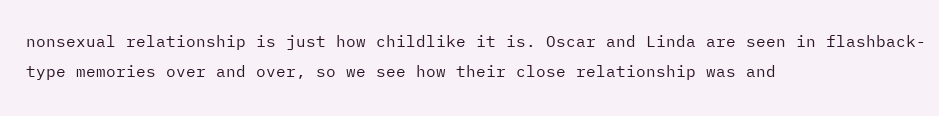nonsexual relationship is just how childlike it is. Oscar and Linda are seen in flashback-type memories over and over, so we see how their close relationship was and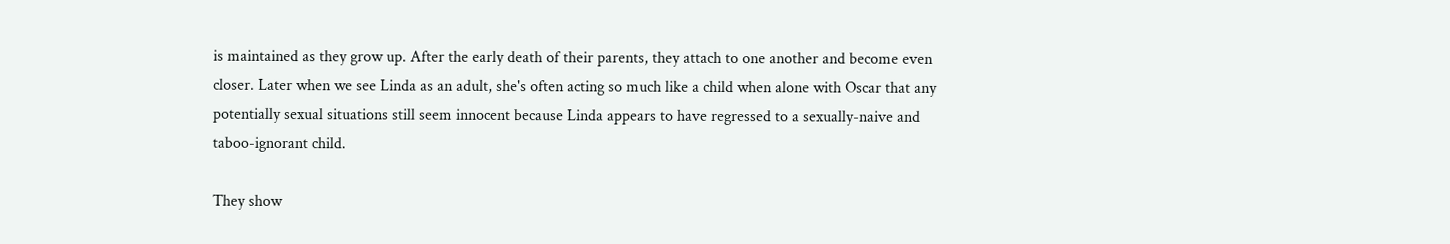is maintained as they grow up. After the early death of their parents, they attach to one another and become even closer. Later when we see Linda as an adult, she's often acting so much like a child when alone with Oscar that any potentially sexual situations still seem innocent because Linda appears to have regressed to a sexually-naive and taboo-ignorant child.

They show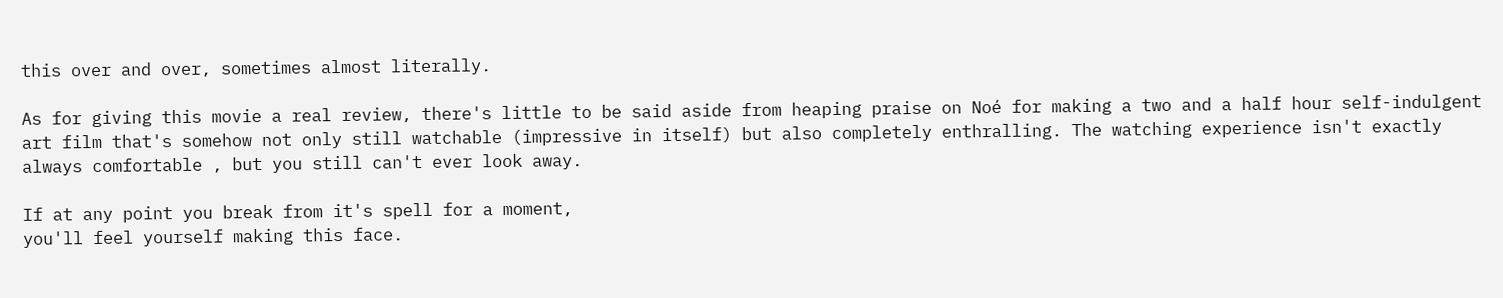this over and over, sometimes almost literally.

As for giving this movie a real review, there's little to be said aside from heaping praise on Noé for making a two and a half hour self-indulgent art film that's somehow not only still watchable (impressive in itself) but also completely enthralling. The watching experience isn't exactly always comfortable , but you still can't ever look away.

If at any point you break from it's spell for a moment,
you'll feel yourself making this face.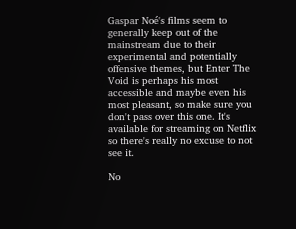Gaspar Noé's films seem to generally keep out of the mainstream due to their experimental and potentially offensive themes, but Enter The Void is perhaps his most accessible and maybe even his most pleasant, so make sure you don't pass over this one. It's available for streaming on Netflix so there's really no excuse to not see it.

No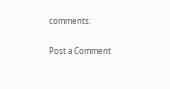comments:

Post a Comment